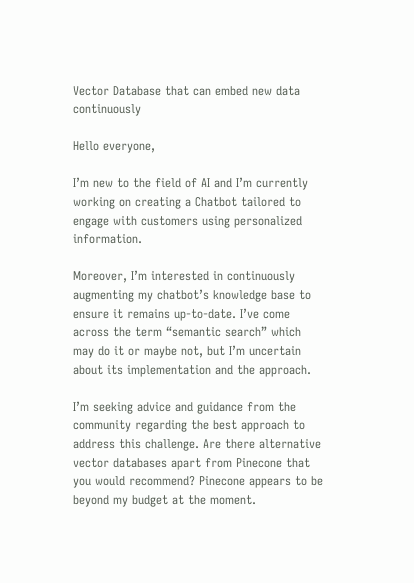Vector Database that can embed new data continuously

Hello everyone,

I’m new to the field of AI and I’m currently working on creating a Chatbot tailored to engage with customers using personalized information.

Moreover, I’m interested in continuously augmenting my chatbot’s knowledge base to ensure it remains up-to-date. I’ve come across the term “semantic search” which may do it or maybe not, but I’m uncertain about its implementation and the approach.

I’m seeking advice and guidance from the community regarding the best approach to address this challenge. Are there alternative vector databases apart from Pinecone that you would recommend? Pinecone appears to be beyond my budget at the moment.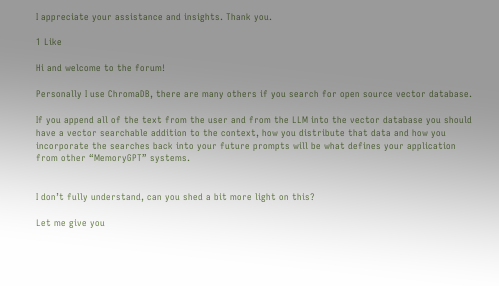I appreciate your assistance and insights. Thank you.

1 Like

Hi and welcome to the forum!

Personally I use ChromaDB, there are many others if you search for open source vector database.

If you append all of the text from the user and from the LLM into the vector database you should have a vector searchable addition to the context, how you distribute that data and how you incorporate the searches back into your future prompts will be what defines your application from other “MemoryGPT” systems.


I don’t fully understand, can you shed a bit more light on this?

Let me give you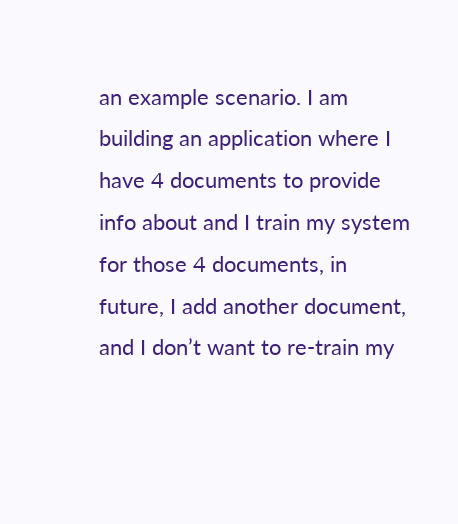an example scenario. I am building an application where I have 4 documents to provide info about and I train my system for those 4 documents, in future, I add another document, and I don’t want to re-train my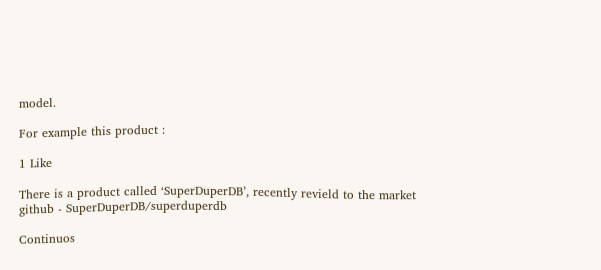model.

For example this product :

1 Like

There is a product called ‘SuperDuperDB’, recently revield to the market
github - SuperDuperDB/superduperdb

Continuos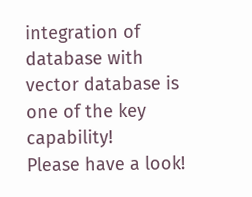integration of database with vector database is one of the key capability!
Please have a look!